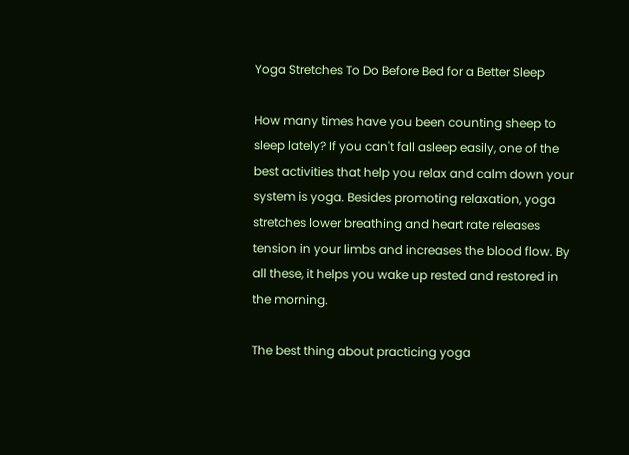Yoga Stretches To Do Before Bed for a Better Sleep

How many times have you been counting sheep to sleep lately? If you can't fall asleep easily, one of the best activities that help you relax and calm down your system is yoga. Besides promoting relaxation, yoga stretches lower breathing and heart rate releases tension in your limbs and increases the blood flow. By all these, it helps you wake up rested and restored in the morning.

The best thing about practicing yoga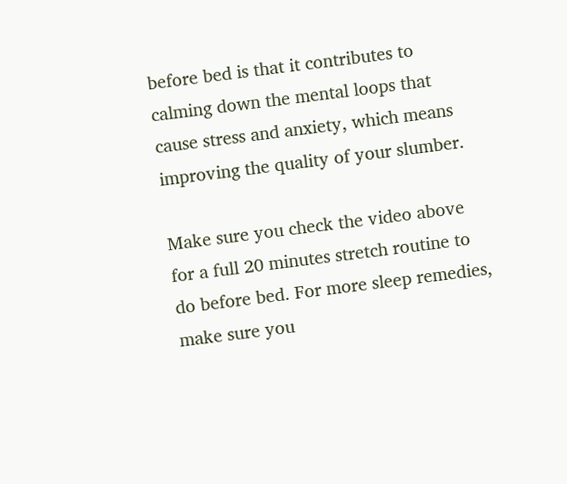before bed is that it contributes to calming down the mental loops that cause stress and anxiety, which means improving the quality of your slumber.

Make sure you check the video above for a full 20 minutes stretch routine to do before bed. For more sleep remedies, make sure you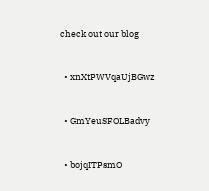check out our blog


  • xnXtPWVqaUjBGwz


  • GmYeuSFOLBadvy


  • bojqITPsmO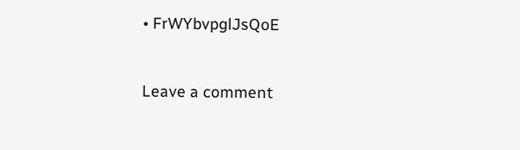• FrWYbvpglJsQoE


Leave a comment